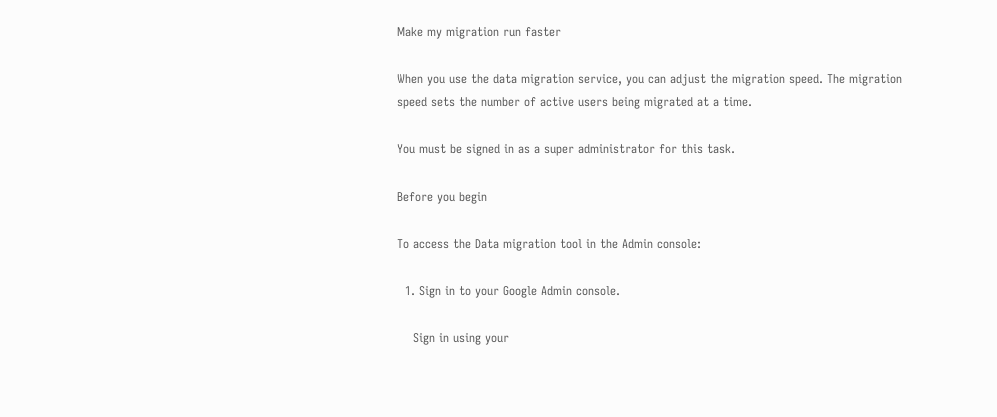Make my migration run faster

When you use the data migration service, you can adjust the migration speed. The migration speed sets the number of active users being migrated at a time.

You must be signed in as a super administrator for this task.

Before you begin

To access the Data migration tool in the Admin console:

  1. Sign in to your Google Admin console.

    Sign in using your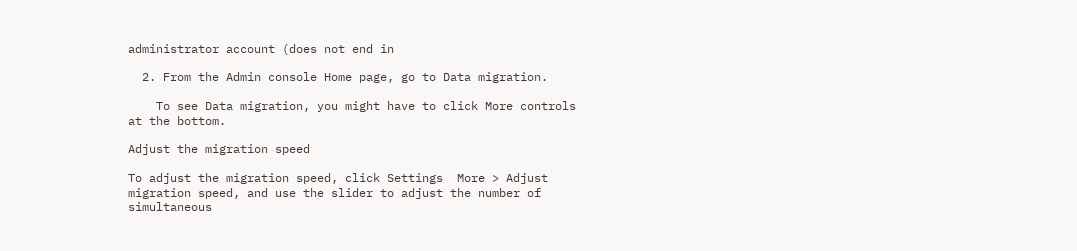administrator account (does not end in

  2. From the Admin console Home page, go to Data migration.

    To see Data migration, you might have to click More controls at the bottom.

Adjust the migration speed

To adjust the migration speed, click Settings  More > Adjust migration speed, and use the slider to adjust the number of simultaneous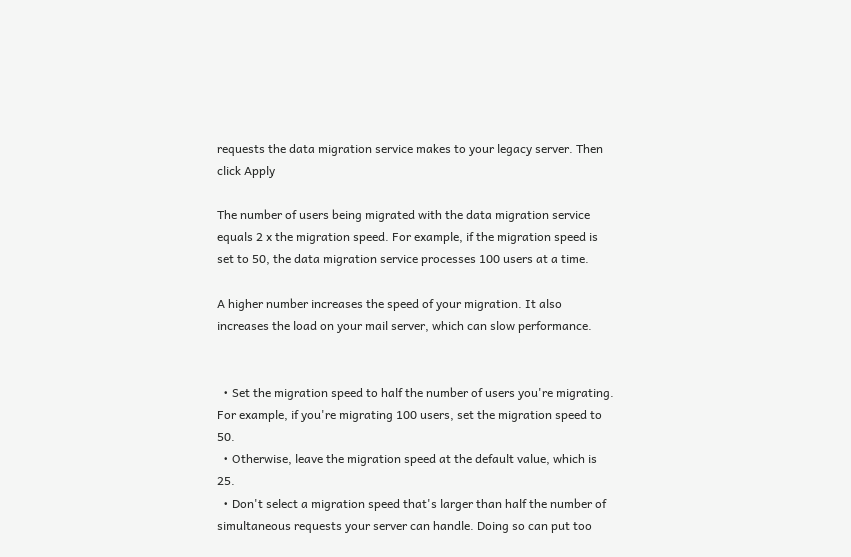requests the data migration service makes to your legacy server. Then click Apply

The number of users being migrated with the data migration service equals 2 x the migration speed. For example, if the migration speed is set to 50, the data migration service processes 100 users at a time.

A higher number increases the speed of your migration. It also increases the load on your mail server, which can slow performance.


  • Set the migration speed to half the number of users you're migrating. For example, if you're migrating 100 users, set the migration speed to 50.
  • Otherwise, leave the migration speed at the default value, which is 25.
  • Don't select a migration speed that's larger than half the number of simultaneous requests your server can handle. Doing so can put too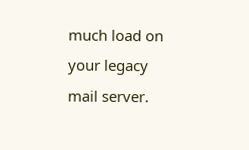much load on your legacy mail server.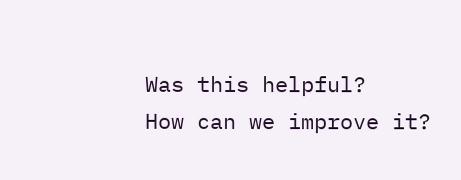Was this helpful?
How can we improve it?